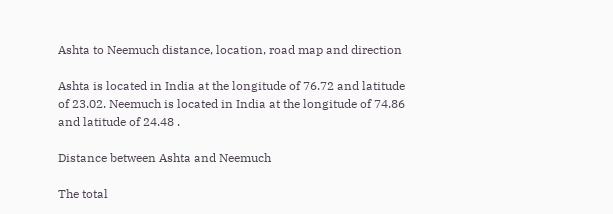Ashta to Neemuch distance, location, road map and direction

Ashta is located in India at the longitude of 76.72 and latitude of 23.02. Neemuch is located in India at the longitude of 74.86 and latitude of 24.48 .

Distance between Ashta and Neemuch

The total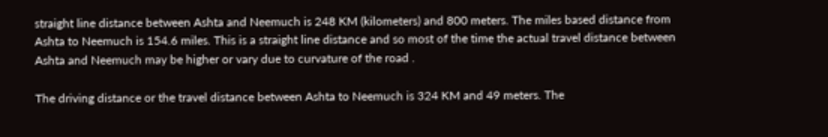straight line distance between Ashta and Neemuch is 248 KM (kilometers) and 800 meters. The miles based distance from Ashta to Neemuch is 154.6 miles. This is a straight line distance and so most of the time the actual travel distance between Ashta and Neemuch may be higher or vary due to curvature of the road .

The driving distance or the travel distance between Ashta to Neemuch is 324 KM and 49 meters. The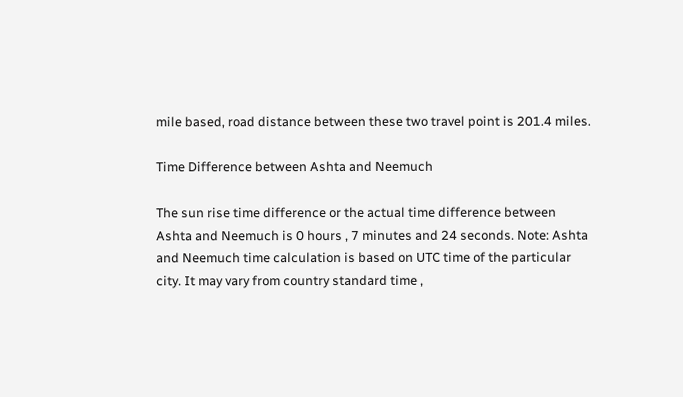mile based, road distance between these two travel point is 201.4 miles.

Time Difference between Ashta and Neemuch

The sun rise time difference or the actual time difference between Ashta and Neemuch is 0 hours , 7 minutes and 24 seconds. Note: Ashta and Neemuch time calculation is based on UTC time of the particular city. It may vary from country standard time ,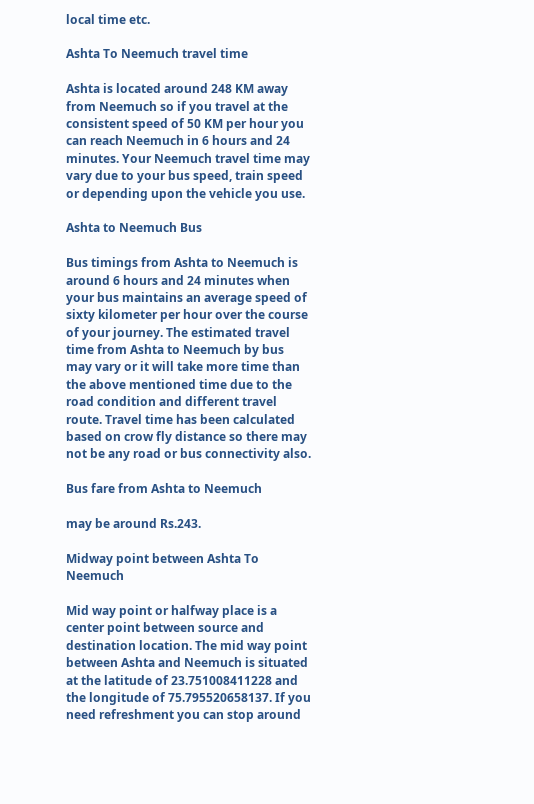local time etc.

Ashta To Neemuch travel time

Ashta is located around 248 KM away from Neemuch so if you travel at the consistent speed of 50 KM per hour you can reach Neemuch in 6 hours and 24 minutes. Your Neemuch travel time may vary due to your bus speed, train speed or depending upon the vehicle you use.

Ashta to Neemuch Bus

Bus timings from Ashta to Neemuch is around 6 hours and 24 minutes when your bus maintains an average speed of sixty kilometer per hour over the course of your journey. The estimated travel time from Ashta to Neemuch by bus may vary or it will take more time than the above mentioned time due to the road condition and different travel route. Travel time has been calculated based on crow fly distance so there may not be any road or bus connectivity also.

Bus fare from Ashta to Neemuch

may be around Rs.243.

Midway point between Ashta To Neemuch

Mid way point or halfway place is a center point between source and destination location. The mid way point between Ashta and Neemuch is situated at the latitude of 23.751008411228 and the longitude of 75.795520658137. If you need refreshment you can stop around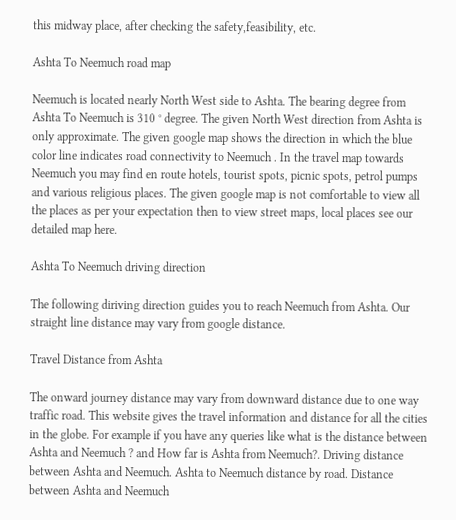this midway place, after checking the safety,feasibility, etc.

Ashta To Neemuch road map

Neemuch is located nearly North West side to Ashta. The bearing degree from Ashta To Neemuch is 310 ° degree. The given North West direction from Ashta is only approximate. The given google map shows the direction in which the blue color line indicates road connectivity to Neemuch . In the travel map towards Neemuch you may find en route hotels, tourist spots, picnic spots, petrol pumps and various religious places. The given google map is not comfortable to view all the places as per your expectation then to view street maps, local places see our detailed map here.

Ashta To Neemuch driving direction

The following diriving direction guides you to reach Neemuch from Ashta. Our straight line distance may vary from google distance.

Travel Distance from Ashta

The onward journey distance may vary from downward distance due to one way traffic road. This website gives the travel information and distance for all the cities in the globe. For example if you have any queries like what is the distance between Ashta and Neemuch ? and How far is Ashta from Neemuch?. Driving distance between Ashta and Neemuch. Ashta to Neemuch distance by road. Distance between Ashta and Neemuch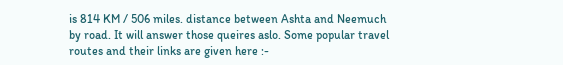is 814 KM / 506 miles. distance between Ashta and Neemuch by road. It will answer those queires aslo. Some popular travel routes and their links are given here :-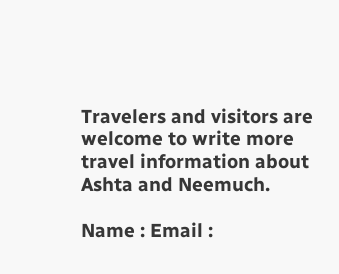Travelers and visitors are welcome to write more travel information about Ashta and Neemuch.

Name : Email :